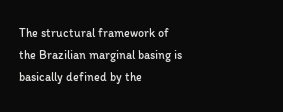The structural framework of the Brazilian marginal basing is basically defined by the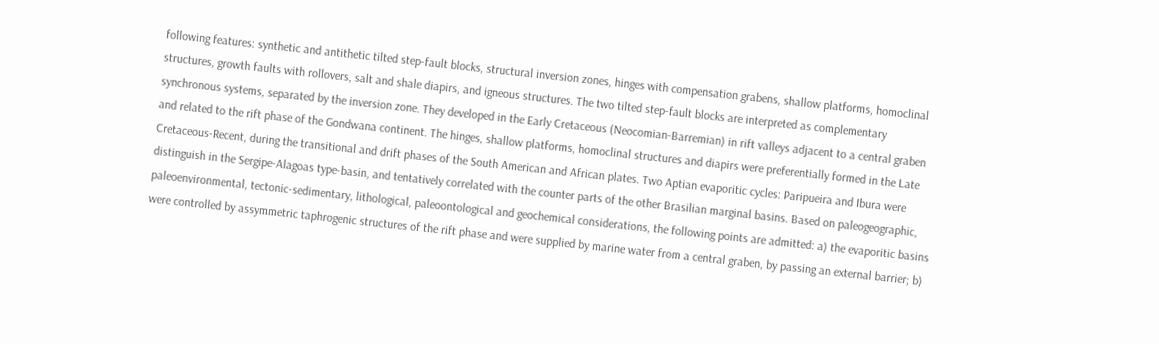following features: synthetic and antithetic tilted step-fault blocks, structural inversion zones, hinges with compensation grabens, shallow platforms, homoclinal structures, growth faults with rollovers, salt and shale diapirs, and igneous structures. The two tilted step-fault blocks are interpreted as complementary synchronous systems, separated by the inversion zone. They developed in the Early Cretaceous (Neocomian-Barremian) in rift valleys adjacent to a central graben and related to the rift phase of the Gondwana continent. The hinges, shallow platforms, homoclinal structures and diapirs were preferentially formed in the Late Cretaceous-Recent, during the transitional and drift phases of the South American and African plates. Two Aptian evaporitic cycles: Paripueira and Ibura were distinguish in the Sergipe-Alagoas type-basin, and tentatively correlated with the counter parts of the other Brasilian marginal basins. Based on paleogeographic, paleoenvironmental, tectonic-sedimentary, lithological, paleoontological and geochemical considerations, the following points are admitted: a) the evaporitic basins were controlled by assymmetric taphrogenic structures of the rift phase and were supplied by marine water from a central graben, by passing an external barrier; b)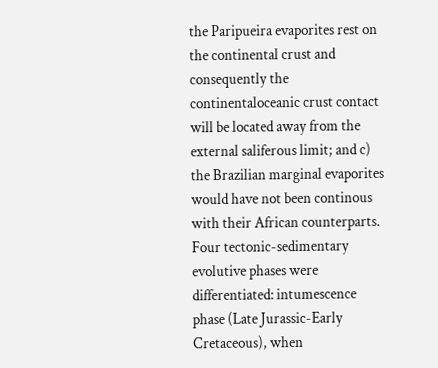the Paripueira evaporites rest on the continental crust and consequently the continentaloceanic crust contact will be located away from the external saliferous limit; and c) the Brazilian marginal evaporites would have not been continous with their African counterparts. Four tectonic-sedimentary evolutive phases were differentiated: intumescence phase (Late Jurassic-Early Cretaceous), when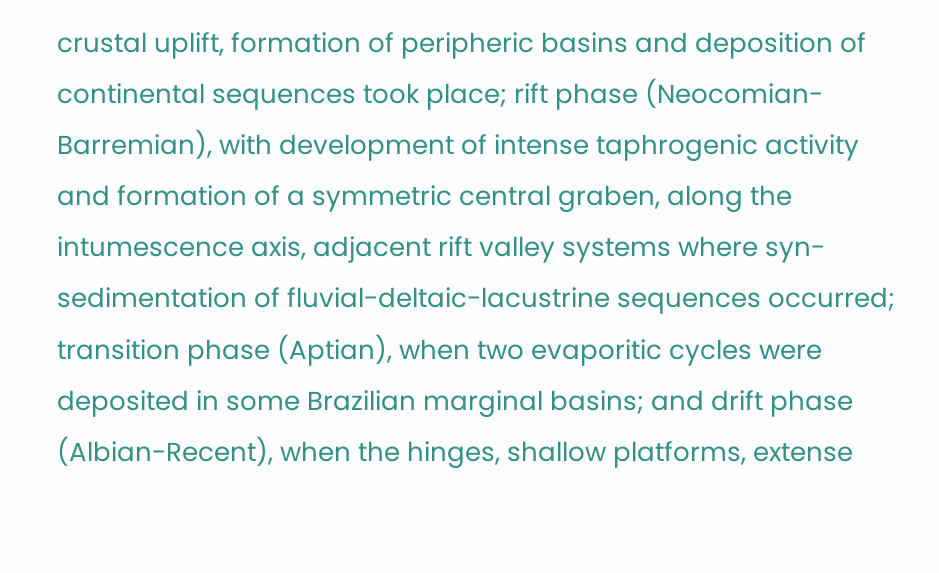crustal uplift, formation of peripheric basins and deposition of continental sequences took place; rift phase (Neocomian-Barremian), with development of intense taphrogenic activity and formation of a symmetric central graben, along the intumescence axis, adjacent rift valley systems where syn-sedimentation of fluvial-deltaic-lacustrine sequences occurred; transition phase (Aptian), when two evaporitic cycles were deposited in some Brazilian marginal basins; and drift phase (Albian-Recent), when the hinges, shallow platforms, extense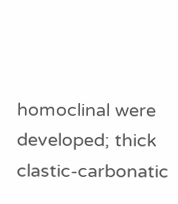homoclinal were developed; thick clastic-carbonatic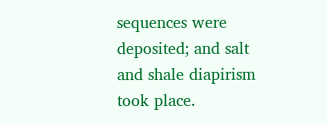sequences were deposited; and salt and shale diapirism took place.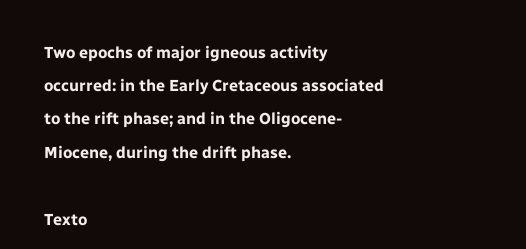Two epochs of major igneous activity occurred: in the Early Cretaceous associated to the rift phase; and in the Oligocene-Miocene, during the drift phase.

Texto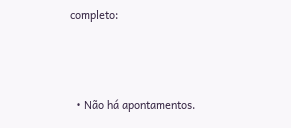completo:



  • Não há apontamentos.